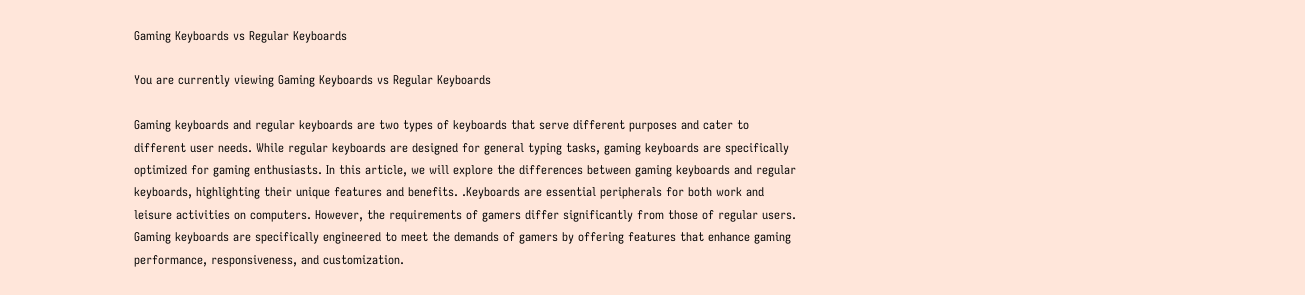Gaming Keyboards vs Regular Keyboards

You are currently viewing Gaming Keyboards vs Regular Keyboards

Gaming keyboards and regular keyboards are two types of keyboards that serve different purposes and cater to different user needs. While regular keyboards are designed for general typing tasks, gaming keyboards are specifically optimized for gaming enthusiasts. In this article, we will explore the differences between gaming keyboards and regular keyboards, highlighting their unique features and benefits. .Keyboards are essential peripherals for both work and leisure activities on computers. However, the requirements of gamers differ significantly from those of regular users. Gaming keyboards are specifically engineered to meet the demands of gamers by offering features that enhance gaming performance, responsiveness, and customization.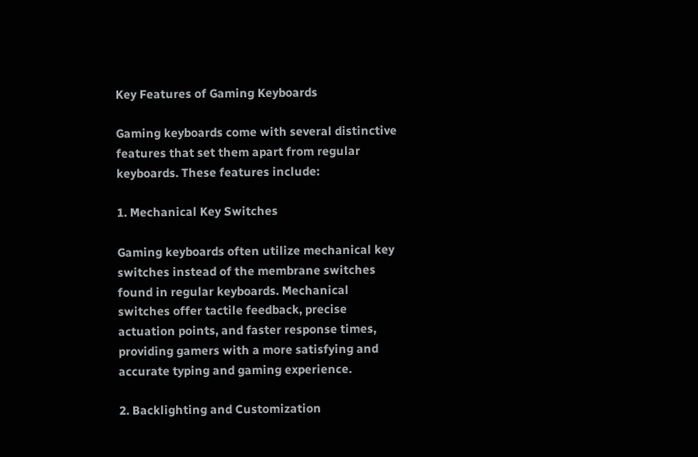Key Features of Gaming Keyboards

Gaming keyboards come with several distinctive features that set them apart from regular keyboards. These features include:

1. Mechanical Key Switches

Gaming keyboards often utilize mechanical key switches instead of the membrane switches found in regular keyboards. Mechanical switches offer tactile feedback, precise actuation points, and faster response times, providing gamers with a more satisfying and accurate typing and gaming experience.

2. Backlighting and Customization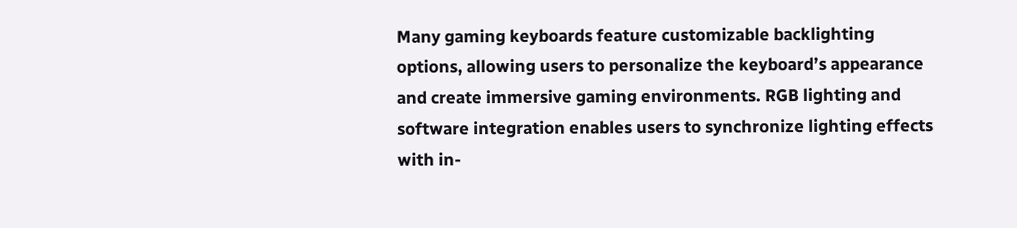Many gaming keyboards feature customizable backlighting options, allowing users to personalize the keyboard’s appearance and create immersive gaming environments. RGB lighting and software integration enables users to synchronize lighting effects with in-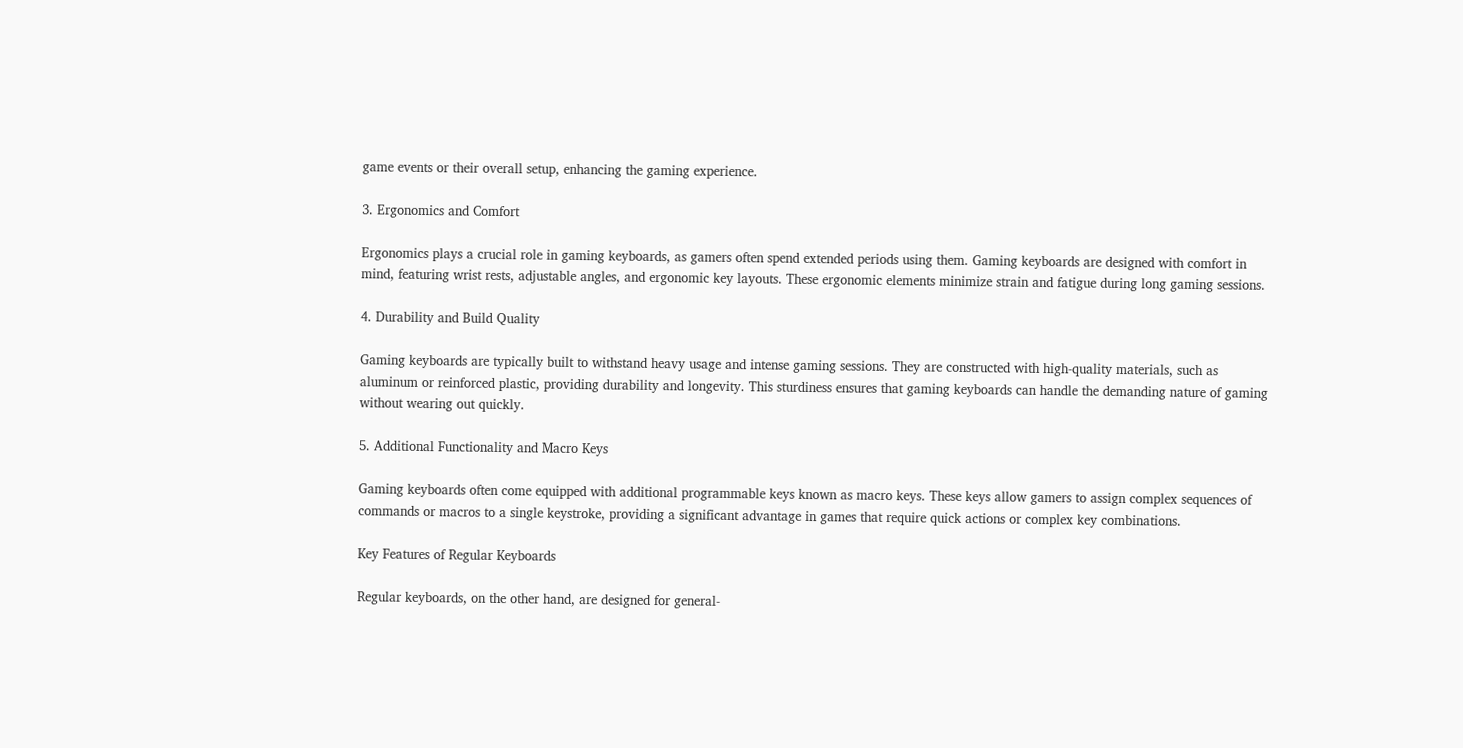game events or their overall setup, enhancing the gaming experience.

3. Ergonomics and Comfort

Ergonomics plays a crucial role in gaming keyboards, as gamers often spend extended periods using them. Gaming keyboards are designed with comfort in mind, featuring wrist rests, adjustable angles, and ergonomic key layouts. These ergonomic elements minimize strain and fatigue during long gaming sessions.

4. Durability and Build Quality

Gaming keyboards are typically built to withstand heavy usage and intense gaming sessions. They are constructed with high-quality materials, such as aluminum or reinforced plastic, providing durability and longevity. This sturdiness ensures that gaming keyboards can handle the demanding nature of gaming without wearing out quickly.

5. Additional Functionality and Macro Keys

Gaming keyboards often come equipped with additional programmable keys known as macro keys. These keys allow gamers to assign complex sequences of commands or macros to a single keystroke, providing a significant advantage in games that require quick actions or complex key combinations.

Key Features of Regular Keyboards

Regular keyboards, on the other hand, are designed for general-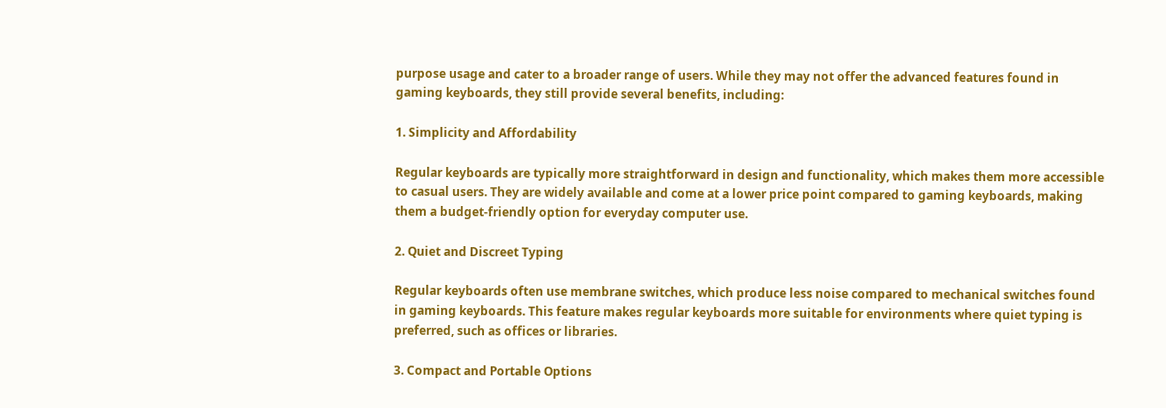purpose usage and cater to a broader range of users. While they may not offer the advanced features found in gaming keyboards, they still provide several benefits, including:

1. Simplicity and Affordability

Regular keyboards are typically more straightforward in design and functionality, which makes them more accessible to casual users. They are widely available and come at a lower price point compared to gaming keyboards, making them a budget-friendly option for everyday computer use.

2. Quiet and Discreet Typing

Regular keyboards often use membrane switches, which produce less noise compared to mechanical switches found in gaming keyboards. This feature makes regular keyboards more suitable for environments where quiet typing is preferred, such as offices or libraries.

3. Compact and Portable Options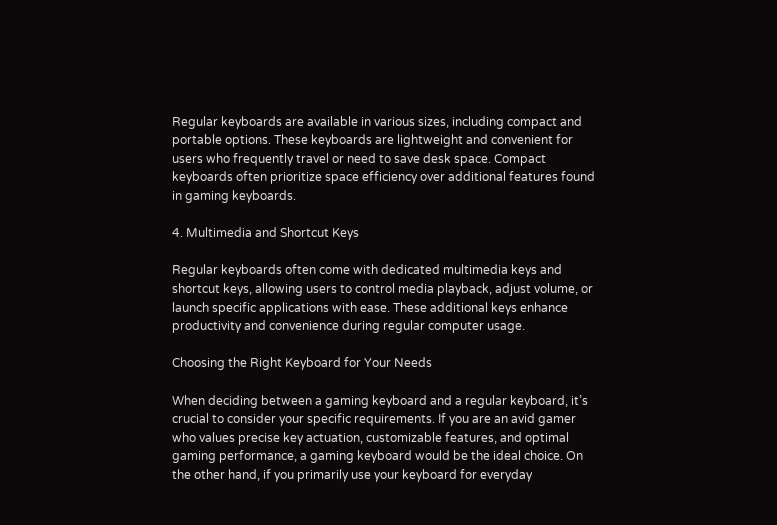Regular keyboards are available in various sizes, including compact and portable options. These keyboards are lightweight and convenient for users who frequently travel or need to save desk space. Compact keyboards often prioritize space efficiency over additional features found in gaming keyboards.

4. Multimedia and Shortcut Keys

Regular keyboards often come with dedicated multimedia keys and shortcut keys, allowing users to control media playback, adjust volume, or launch specific applications with ease. These additional keys enhance productivity and convenience during regular computer usage.

Choosing the Right Keyboard for Your Needs

When deciding between a gaming keyboard and a regular keyboard, it’s crucial to consider your specific requirements. If you are an avid gamer who values precise key actuation, customizable features, and optimal gaming performance, a gaming keyboard would be the ideal choice. On the other hand, if you primarily use your keyboard for everyday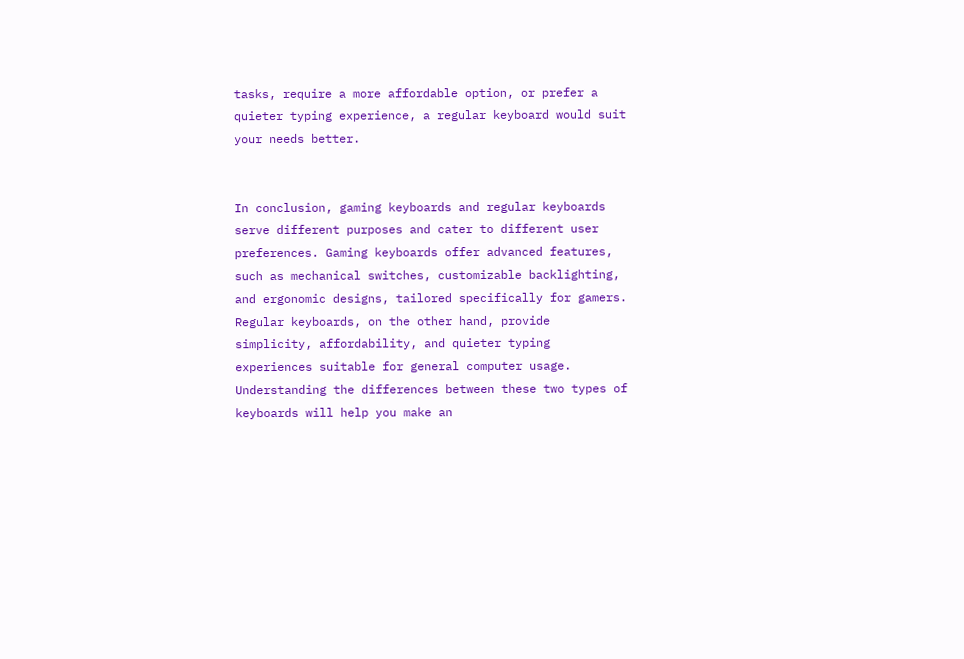tasks, require a more affordable option, or prefer a quieter typing experience, a regular keyboard would suit your needs better.


In conclusion, gaming keyboards and regular keyboards serve different purposes and cater to different user preferences. Gaming keyboards offer advanced features, such as mechanical switches, customizable backlighting, and ergonomic designs, tailored specifically for gamers. Regular keyboards, on the other hand, provide simplicity, affordability, and quieter typing experiences suitable for general computer usage. Understanding the differences between these two types of keyboards will help you make an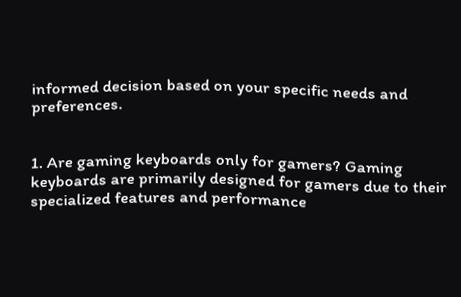informed decision based on your specific needs and preferences.


1. Are gaming keyboards only for gamers? Gaming keyboards are primarily designed for gamers due to their specialized features and performance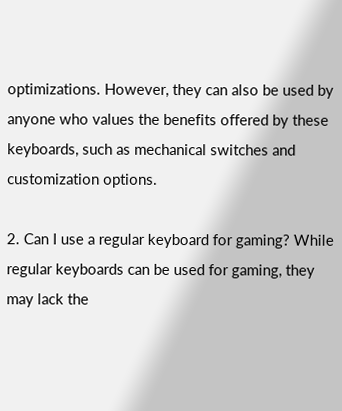optimizations. However, they can also be used by anyone who values the benefits offered by these keyboards, such as mechanical switches and customization options.

2. Can I use a regular keyboard for gaming? While regular keyboards can be used for gaming, they may lack the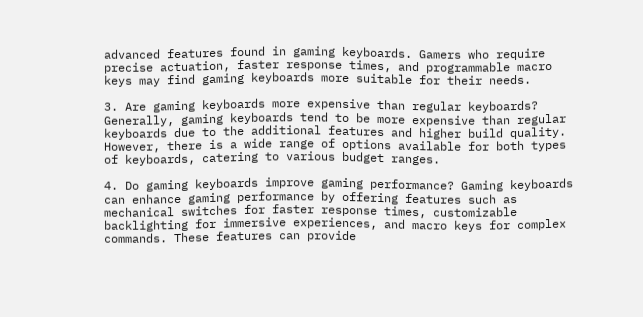advanced features found in gaming keyboards. Gamers who require precise actuation, faster response times, and programmable macro keys may find gaming keyboards more suitable for their needs.

3. Are gaming keyboards more expensive than regular keyboards? Generally, gaming keyboards tend to be more expensive than regular keyboards due to the additional features and higher build quality. However, there is a wide range of options available for both types of keyboards, catering to various budget ranges.

4. Do gaming keyboards improve gaming performance? Gaming keyboards can enhance gaming performance by offering features such as mechanical switches for faster response times, customizable backlighting for immersive experiences, and macro keys for complex commands. These features can provide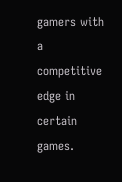gamers with a competitive edge in certain games.